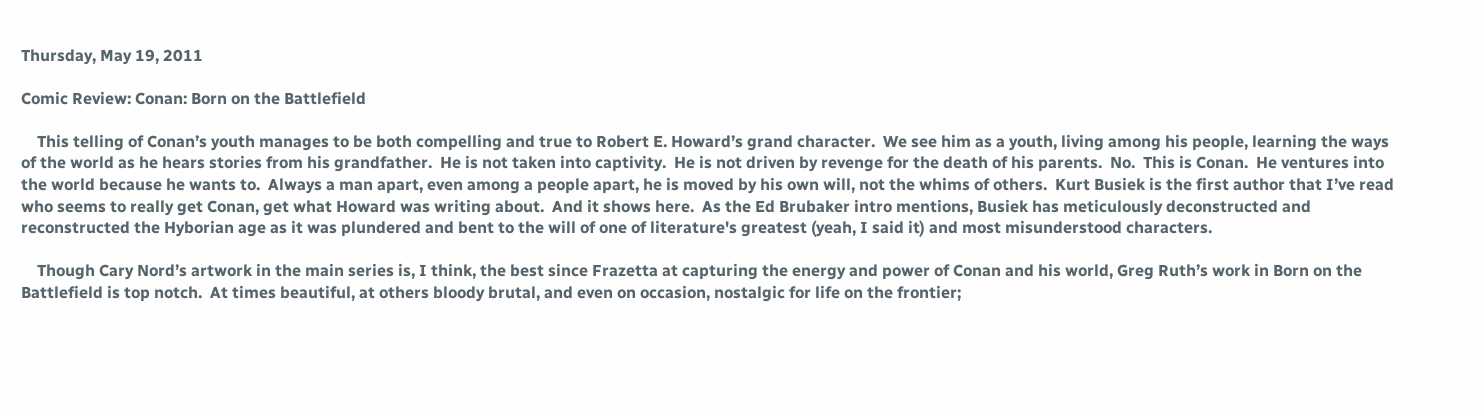Thursday, May 19, 2011

Comic Review: Conan: Born on the Battlefield

    This telling of Conan’s youth manages to be both compelling and true to Robert E. Howard’s grand character.  We see him as a youth, living among his people, learning the ways of the world as he hears stories from his grandfather.  He is not taken into captivity.  He is not driven by revenge for the death of his parents.  No.  This is Conan.  He ventures into the world because he wants to.  Always a man apart, even among a people apart, he is moved by his own will, not the whims of others.  Kurt Busiek is the first author that I’ve read who seems to really get Conan, get what Howard was writing about.  And it shows here.  As the Ed Brubaker intro mentions, Busiek has meticulously deconstructed and reconstructed the Hyborian age as it was plundered and bent to the will of one of literature's greatest (yeah, I said it) and most misunderstood characters.

    Though Cary Nord’s artwork in the main series is, I think, the best since Frazetta at capturing the energy and power of Conan and his world, Greg Ruth’s work in Born on the Battlefield is top notch.  At times beautiful, at others bloody brutal, and even on occasion, nostalgic for life on the frontier;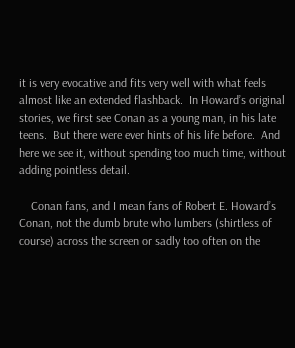it is very evocative and fits very well with what feels almost like an extended flashback.  In Howard’s original stories, we first see Conan as a young man, in his late teens.  But there were ever hints of his life before.  And here we see it, without spending too much time, without adding pointless detail.

    Conan fans, and I mean fans of Robert E. Howard’s Conan, not the dumb brute who lumbers (shirtless of course) across the screen or sadly too often on the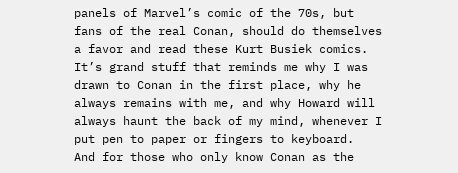panels of Marvel’s comic of the 70s, but fans of the real Conan, should do themselves a favor and read these Kurt Busiek comics.  It’s grand stuff that reminds me why I was drawn to Conan in the first place, why he always remains with me, and why Howard will always haunt the back of my mind, whenever I put pen to paper or fingers to keyboard.  And for those who only know Conan as the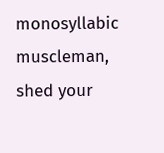monosyllabic muscleman, shed your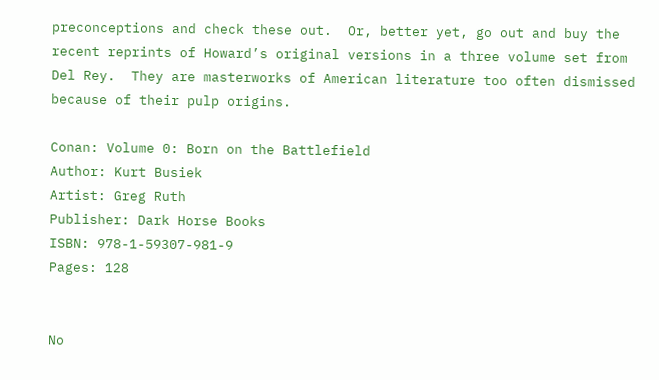preconceptions and check these out.  Or, better yet, go out and buy the recent reprints of Howard’s original versions in a three volume set from Del Rey.  They are masterworks of American literature too often dismissed because of their pulp origins.

Conan: Volume 0: Born on the Battlefield
Author: Kurt Busiek
Artist: Greg Ruth
Publisher: Dark Horse Books
ISBN: 978-1-59307-981-9
Pages: 128


No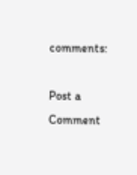comments:

Post a Comment